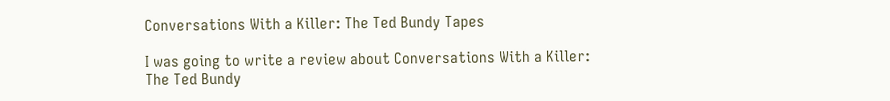Conversations With a Killer: The Ted Bundy Tapes

I was going to write a review about Conversations With a Killer: The Ted Bundy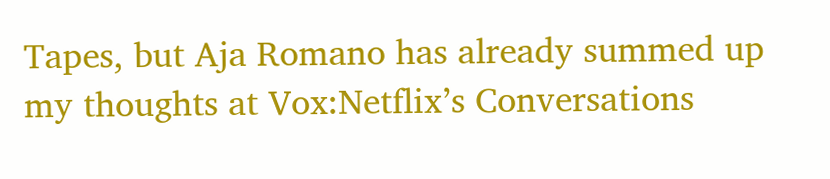Tapes, but Aja Romano has already summed up my thoughts at Vox:Netflix’s Conversations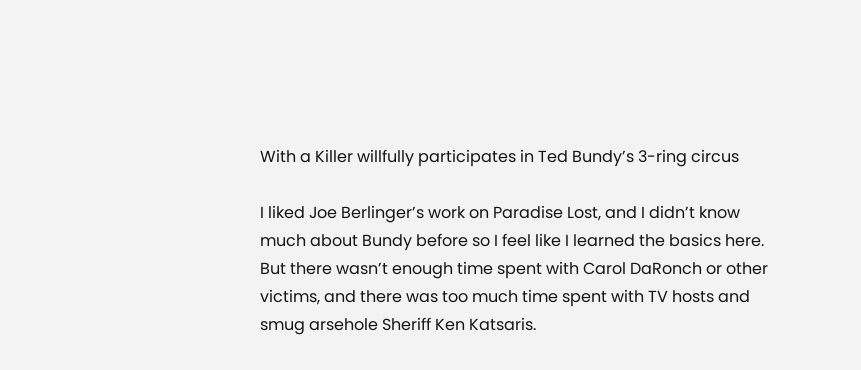With a Killer willfully participates in Ted Bundy’s 3-ring circus

I liked Joe Berlinger’s work on Paradise Lost, and I didn’t know much about Bundy before so I feel like I learned the basics here. But there wasn’t enough time spent with Carol DaRonch or other victims, and there was too much time spent with TV hosts and smug arsehole Sheriff Ken Katsaris.